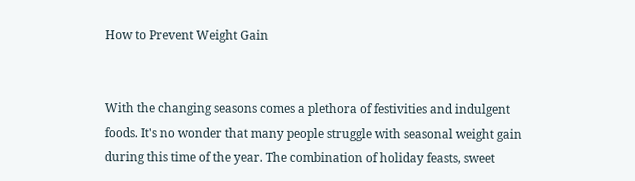How to Prevent Weight Gain


With the changing seasons comes a plethora of festivities and indulgent foods. It's no wonder that many people struggle with seasonal weight gain during this time of the year. The combination of holiday feasts, sweet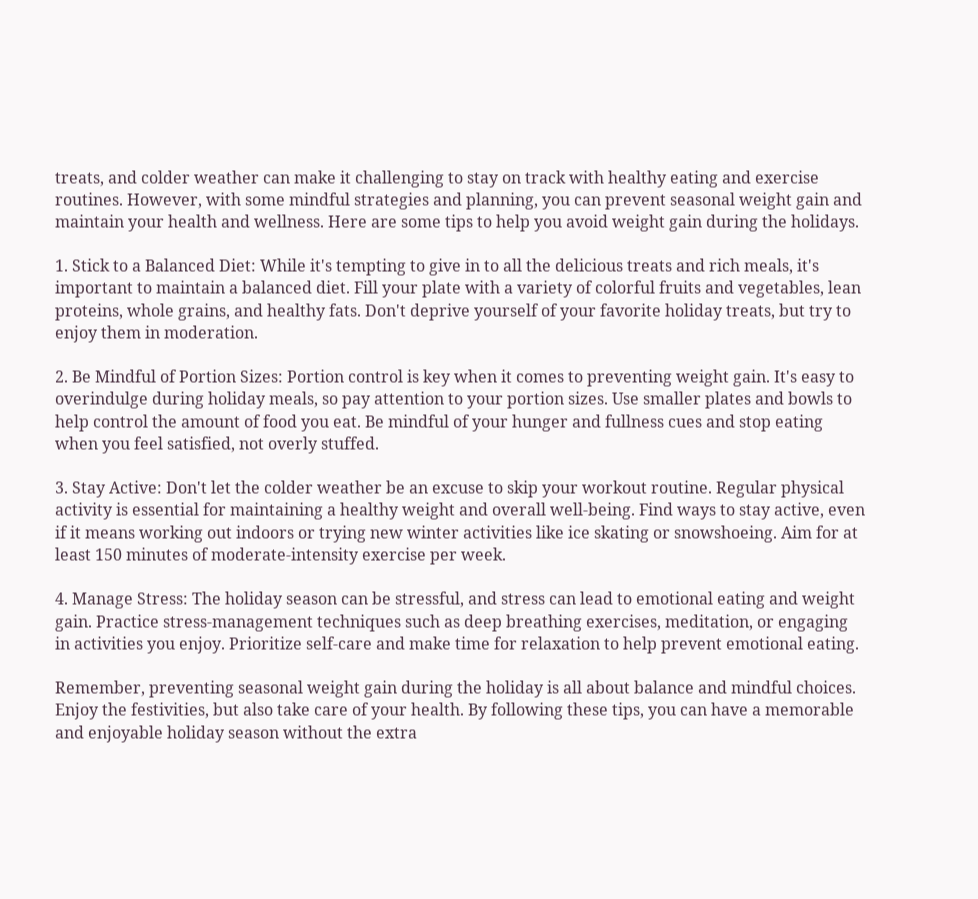treats, and colder weather can make it challenging to stay on track with healthy eating and exercise routines. However, with some mindful strategies and planning, you can prevent seasonal weight gain and maintain your health and wellness. Here are some tips to help you avoid weight gain during the holidays.

1. Stick to a Balanced Diet: While it's tempting to give in to all the delicious treats and rich meals, it's important to maintain a balanced diet. Fill your plate with a variety of colorful fruits and vegetables, lean proteins, whole grains, and healthy fats. Don't deprive yourself of your favorite holiday treats, but try to enjoy them in moderation.

2. Be Mindful of Portion Sizes: Portion control is key when it comes to preventing weight gain. It's easy to overindulge during holiday meals, so pay attention to your portion sizes. Use smaller plates and bowls to help control the amount of food you eat. Be mindful of your hunger and fullness cues and stop eating when you feel satisfied, not overly stuffed.

3. Stay Active: Don't let the colder weather be an excuse to skip your workout routine. Regular physical activity is essential for maintaining a healthy weight and overall well-being. Find ways to stay active, even if it means working out indoors or trying new winter activities like ice skating or snowshoeing. Aim for at least 150 minutes of moderate-intensity exercise per week.

4. Manage Stress: The holiday season can be stressful, and stress can lead to emotional eating and weight gain. Practice stress-management techniques such as deep breathing exercises, meditation, or engaging in activities you enjoy. Prioritize self-care and make time for relaxation to help prevent emotional eating.

Remember, preventing seasonal weight gain during the holiday is all about balance and mindful choices. Enjoy the festivities, but also take care of your health. By following these tips, you can have a memorable and enjoyable holiday season without the extra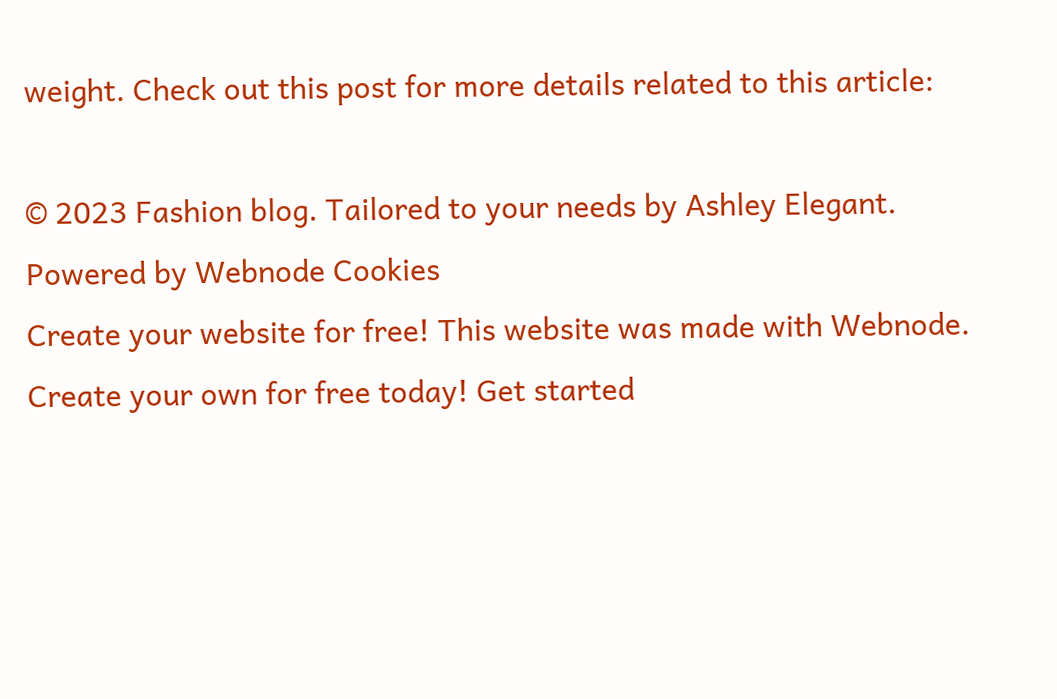weight. Check out this post for more details related to this article:

© 2023 Fashion blog. Tailored to your needs by Ashley Elegant.
Powered by Webnode Cookies
Create your website for free! This website was made with Webnode. Create your own for free today! Get started